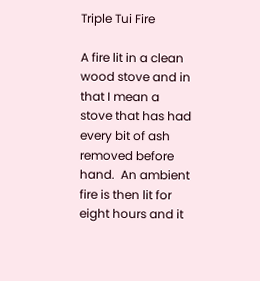Triple Tui Fire

A fire lit in a clean wood stove and in that I mean a stove that has had every bit of ash removed before hand.  An ambient fire is then lit for eight hours and it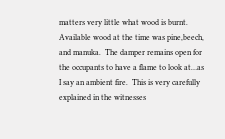matters very little what wood is burnt.  Available wood at the time was pine,beech, and manuka.  The damper remains open for the occupants to have a flame to look at…as I say an ambient fire.  This is very carefully explained in the witnesses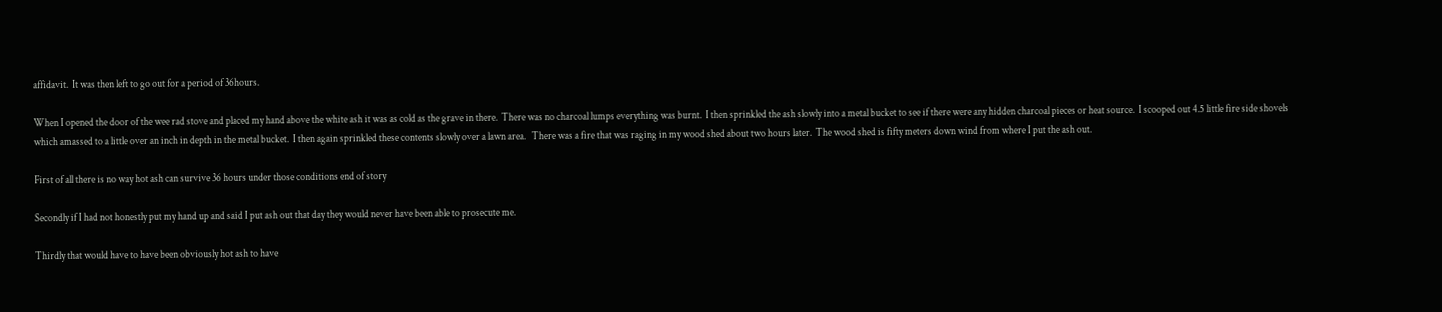affidavit.  It was then left to go out for a period of 36hours.

When I opened the door of the wee rad stove and placed my hand above the white ash it was as cold as the grave in there.  There was no charcoal lumps everything was burnt.  I then sprinkled the ash slowly into a metal bucket to see if there were any hidden charcoal pieces or heat source.  I scooped out 4.5 little fire side shovels which amassed to a little over an inch in depth in the metal bucket.  I then again sprinkled these contents slowly over a lawn area.   There was a fire that was raging in my wood shed about two hours later.  The wood shed is fifty meters down wind from where I put the ash out.

First of all there is no way hot ash can survive 36 hours under those conditions end of story

Secondly if I had not honestly put my hand up and said I put ash out that day they would never have been able to prosecute me.

Thirdly that would have to have been obviously hot ash to have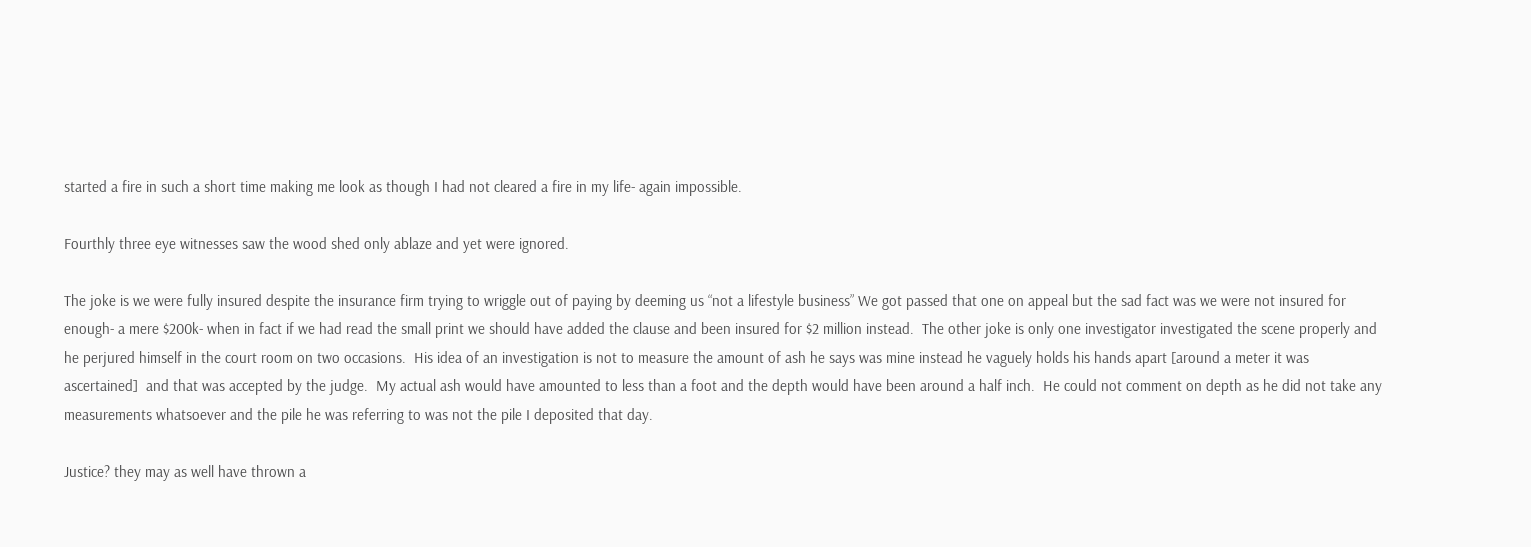started a fire in such a short time making me look as though I had not cleared a fire in my life- again impossible.

Fourthly three eye witnesses saw the wood shed only ablaze and yet were ignored.

The joke is we were fully insured despite the insurance firm trying to wriggle out of paying by deeming us “not a lifestyle business” We got passed that one on appeal but the sad fact was we were not insured for enough- a mere $200k- when in fact if we had read the small print we should have added the clause and been insured for $2 million instead.  The other joke is only one investigator investigated the scene properly and he perjured himself in the court room on two occasions.  His idea of an investigation is not to measure the amount of ash he says was mine instead he vaguely holds his hands apart [around a meter it was ascertained]  and that was accepted by the judge.  My actual ash would have amounted to less than a foot and the depth would have been around a half inch.  He could not comment on depth as he did not take any measurements whatsoever and the pile he was referring to was not the pile I deposited that day.

Justice? they may as well have thrown a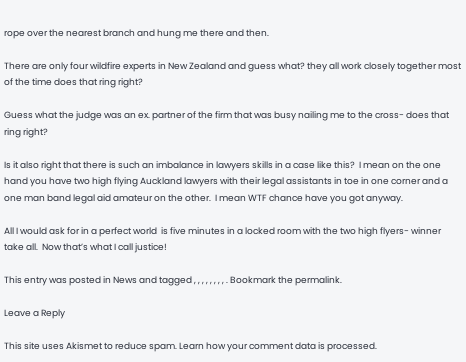rope over the nearest branch and hung me there and then.

There are only four wildfire experts in New Zealand and guess what? they all work closely together most of the time does that ring right?

Guess what the judge was an ex. partner of the firm that was busy nailing me to the cross- does that ring right?

Is it also right that there is such an imbalance in lawyers skills in a case like this?  I mean on the one hand you have two high flying Auckland lawyers with their legal assistants in toe in one corner and a one man band legal aid amateur on the other.  I mean WTF chance have you got anyway.

All I would ask for in a perfect world  is five minutes in a locked room with the two high flyers- winner take all.  Now that’s what I call justice!

This entry was posted in News and tagged , , , , , , , , . Bookmark the permalink.

Leave a Reply

This site uses Akismet to reduce spam. Learn how your comment data is processed.